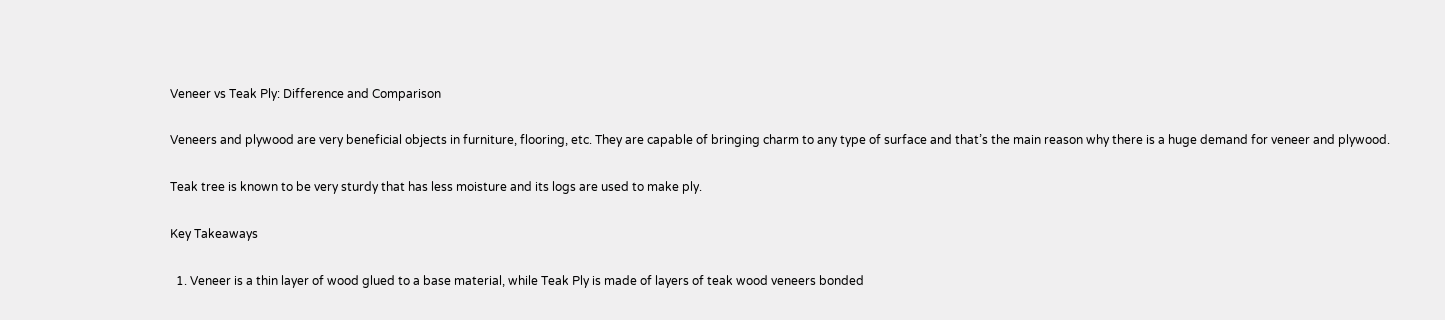Veneer vs Teak Ply: Difference and Comparison

Veneers and plywood are very beneficial objects in furniture, flooring, etc. They are capable of bringing charm to any type of surface and that’s the main reason why there is a huge demand for veneer and plywood.

Teak tree is known to be very sturdy that has less moisture and its logs are used to make ply.

Key Takeaways

  1. Veneer is a thin layer of wood glued to a base material, while Teak Ply is made of layers of teak wood veneers bonded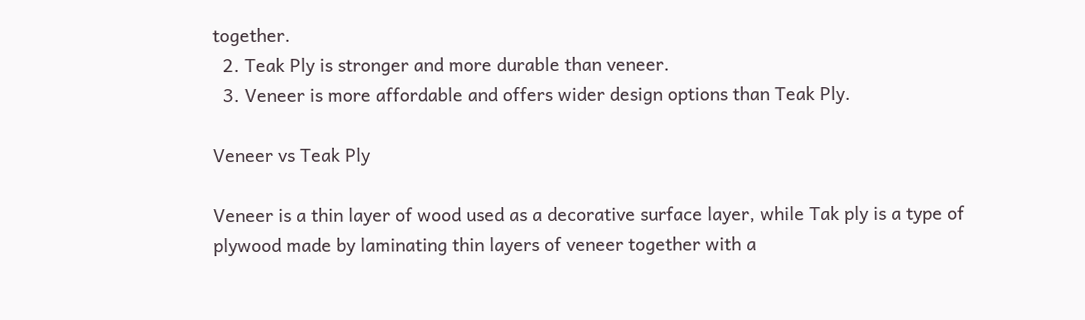together.
  2. Teak Ply is stronger and more durable than veneer.
  3. Veneer is more affordable and offers wider design options than Teak Ply.

Veneer vs Teak Ply

Veneer is a thin layer of wood used as a decorative surface layer, while Tak ply is a type of plywood made by laminating thin layers of veneer together with a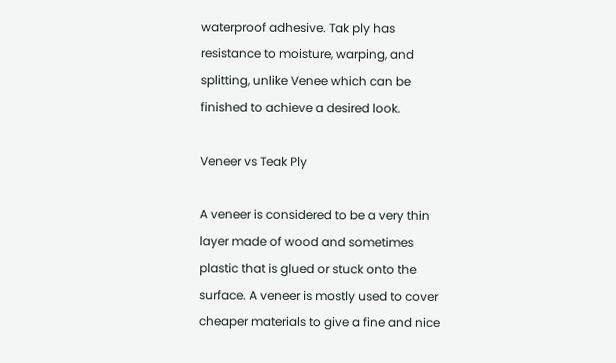waterproof adhesive. Tak ply has resistance to moisture, warping, and splitting, unlike Venee which can be finished to achieve a desired look.

Veneer vs Teak Ply

A veneer is considered to be a very thin layer made of wood and sometimes plastic that is glued or stuck onto the surface. A veneer is mostly used to cover cheaper materials to give a fine and nice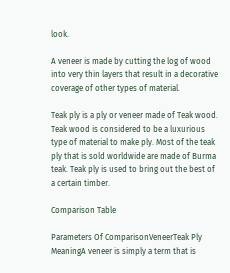look.

A veneer is made by cutting the log of wood into very thin layers that result in a decorative coverage of other types of material.

Teak ply is a ply or veneer made of Teak wood. Teak wood is considered to be a luxurious type of material to make ply. Most of the teak ply that is sold worldwide are made of Burma teak. Teak ply is used to bring out the best of a certain timber.

Comparison Table

Parameters Of ComparisonVeneerTeak Ply
MeaningA veneer is simply a term that is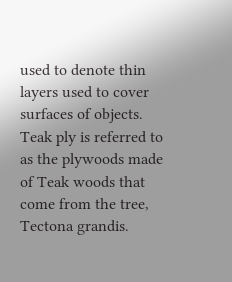used to denote thin layers used to cover surfaces of objects. Teak ply is referred to as the plywoods made of Teak woods that come from the tree, Tectona grandis.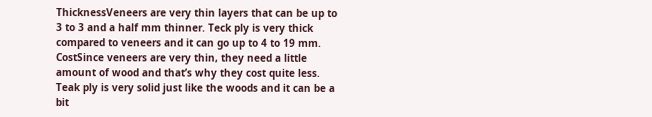ThicknessVeneers are very thin layers that can be up to 3 to 3 and a half mm thinner. Teck ply is very thick compared to veneers and it can go up to 4 to 19 mm.
CostSince veneers are very thin, they need a little amount of wood and that’s why they cost quite less. Teak ply is very solid just like the woods and it can be a bit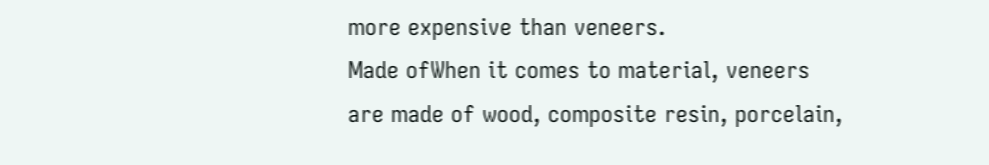more expensive than veneers.
Made ofWhen it comes to material, veneers are made of wood, composite resin, porcelain,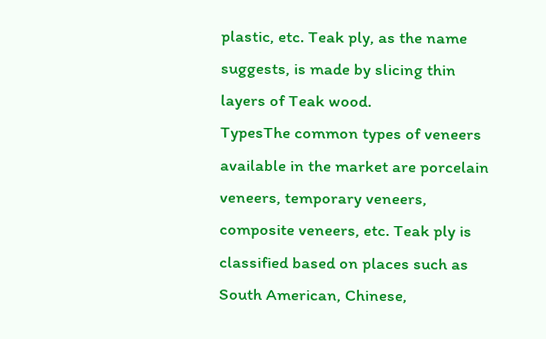plastic, etc. Teak ply, as the name suggests, is made by slicing thin layers of Teak wood.
TypesThe common types of veneers available in the market are porcelain veneers, temporary veneers, composite veneers, etc. Teak ply is classified based on places such as South American, Chinese,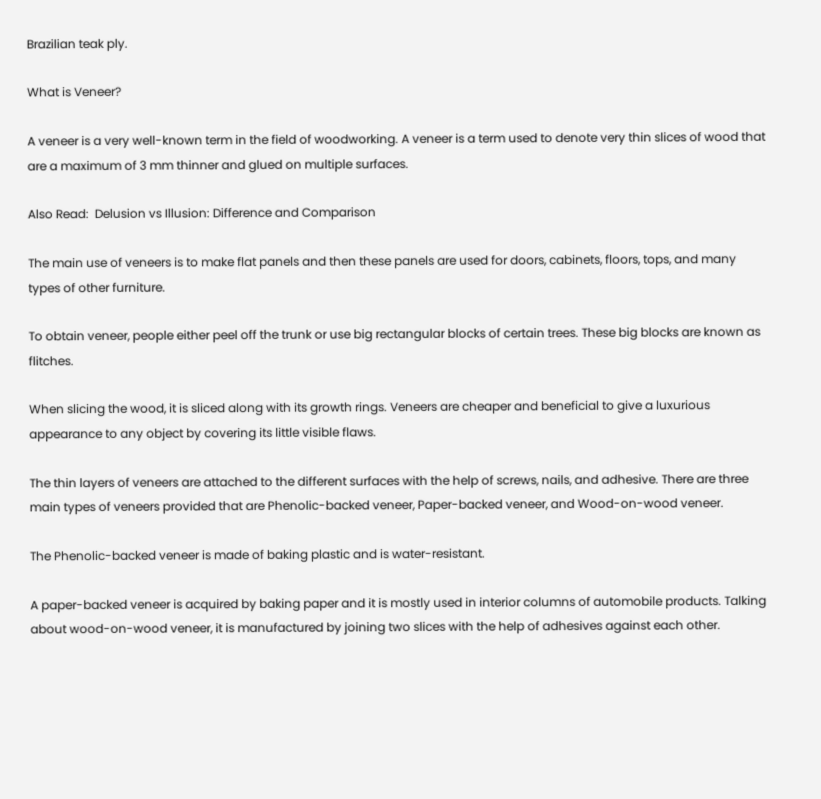Brazilian teak ply.

What is Veneer?

A veneer is a very well-known term in the field of woodworking. A veneer is a term used to denote very thin slices of wood that are a maximum of 3 mm thinner and glued on multiple surfaces.

Also Read:  Delusion vs Illusion: Difference and Comparison

The main use of veneers is to make flat panels and then these panels are used for doors, cabinets, floors, tops, and many types of other furniture.

To obtain veneer, people either peel off the trunk or use big rectangular blocks of certain trees. These big blocks are known as flitches.

When slicing the wood, it is sliced along with its growth rings. Veneers are cheaper and beneficial to give a luxurious appearance to any object by covering its little visible flaws.

The thin layers of veneers are attached to the different surfaces with the help of screws, nails, and adhesive. There are three main types of veneers provided that are Phenolic-backed veneer, Paper-backed veneer, and Wood-on-wood veneer.

The Phenolic-backed veneer is made of baking plastic and is water-resistant.

A paper-backed veneer is acquired by baking paper and it is mostly used in interior columns of automobile products. Talking about wood-on-wood veneer, it is manufactured by joining two slices with the help of adhesives against each other.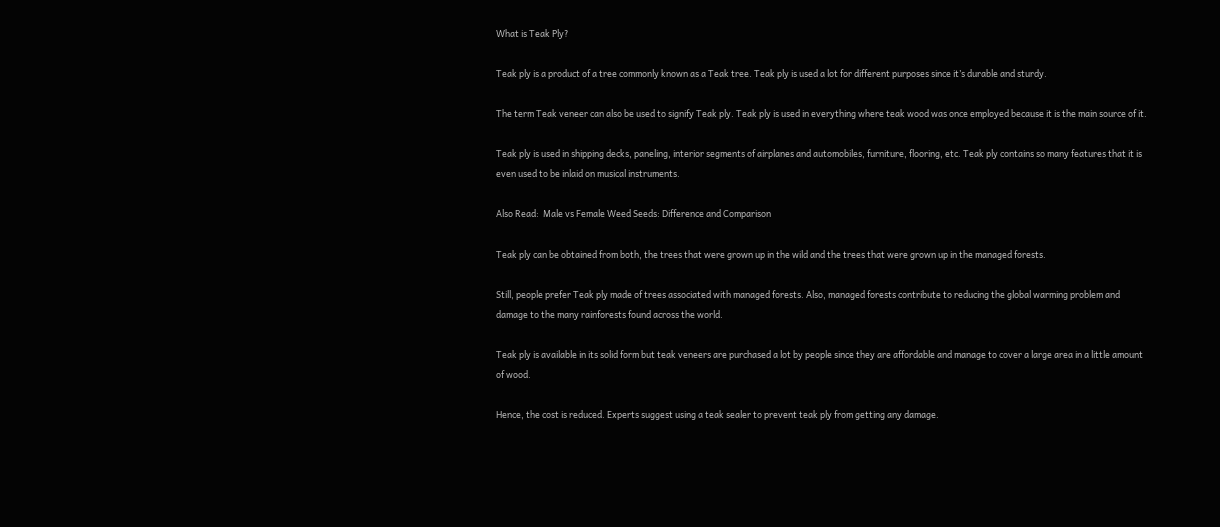What is Teak Ply?

Teak ply is a product of a tree commonly known as a Teak tree. Teak ply is used a lot for different purposes since it’s durable and sturdy.

The term Teak veneer can also be used to signify Teak ply. Teak ply is used in everything where teak wood was once employed because it is the main source of it.

Teak ply is used in shipping decks, paneling, interior segments of airplanes and automobiles, furniture, flooring, etc. Teak ply contains so many features that it is even used to be inlaid on musical instruments.

Also Read:  Male vs Female Weed Seeds: Difference and Comparison

Teak ply can be obtained from both, the trees that were grown up in the wild and the trees that were grown up in the managed forests.

Still, people prefer Teak ply made of trees associated with managed forests. Also, managed forests contribute to reducing the global warming problem and damage to the many rainforests found across the world.

Teak ply is available in its solid form but teak veneers are purchased a lot by people since they are affordable and manage to cover a large area in a little amount of wood.

Hence, the cost is reduced. Experts suggest using a teak sealer to prevent teak ply from getting any damage.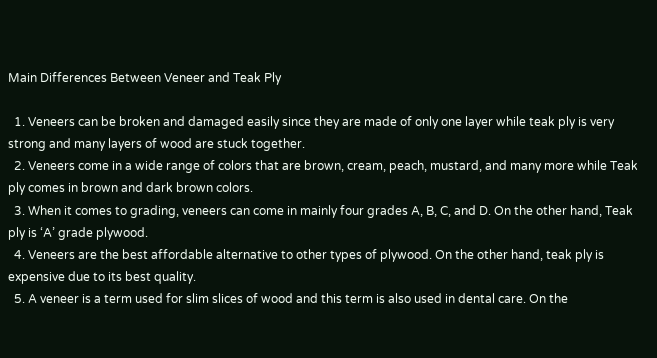Main Differences Between Veneer and Teak Ply

  1. Veneers can be broken and damaged easily since they are made of only one layer while teak ply is very strong and many layers of wood are stuck together.
  2. Veneers come in a wide range of colors that are brown, cream, peach, mustard, and many more while Teak ply comes in brown and dark brown colors.
  3. When it comes to grading, veneers can come in mainly four grades A, B, C, and D. On the other hand, Teak ply is ‘A’ grade plywood.
  4. Veneers are the best affordable alternative to other types of plywood. On the other hand, teak ply is expensive due to its best quality.
  5. A veneer is a term used for slim slices of wood and this term is also used in dental care. On the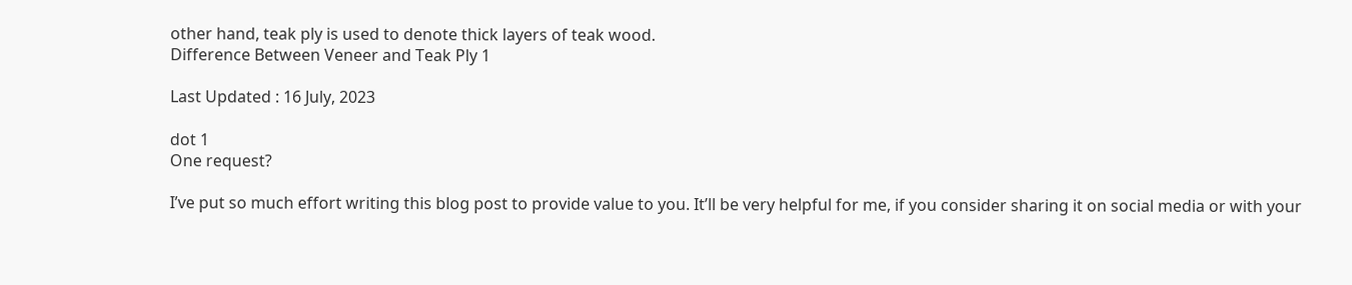other hand, teak ply is used to denote thick layers of teak wood.
Difference Between Veneer and Teak Ply 1

Last Updated : 16 July, 2023

dot 1
One request?

I’ve put so much effort writing this blog post to provide value to you. It’ll be very helpful for me, if you consider sharing it on social media or with your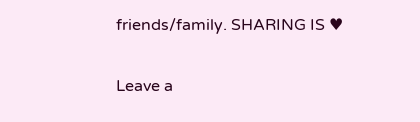friends/family. SHARING IS ♥

Leave a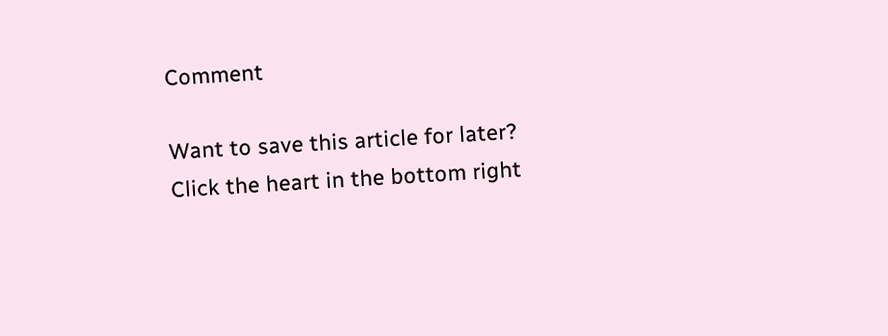Comment

Want to save this article for later? Click the heart in the bottom right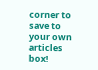corner to save to your own articles box!